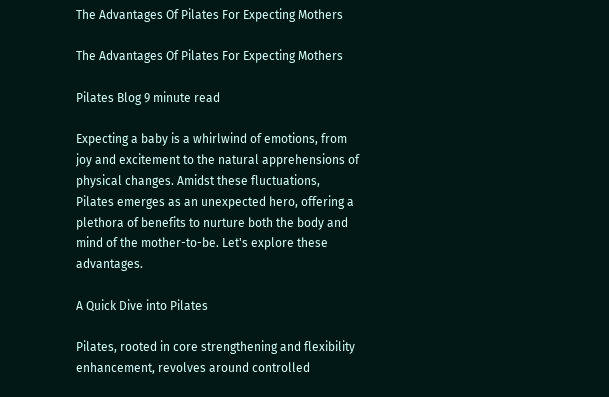The Advantages Of Pilates For Expecting Mothers

The Advantages Of Pilates For Expecting Mothers

Pilates Blog 9 minute read

Expecting a baby is a whirlwind of emotions, from joy and excitement to the natural apprehensions of physical changes. Amidst these fluctuations, Pilates emerges as an unexpected hero, offering a plethora of benefits to nurture both the body and mind of the mother-to-be. Let's explore these advantages.

A Quick Dive into Pilates

Pilates, rooted in core strengthening and flexibility enhancement, revolves around controlled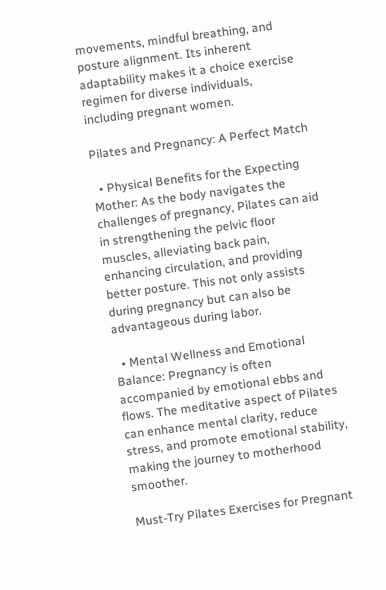movements, mindful breathing, and posture alignment. Its inherent adaptability makes it a choice exercise regimen for diverse individuals, including pregnant women.

Pilates and Pregnancy: A Perfect Match

  • Physical Benefits for the Expecting Mother: As the body navigates the challenges of pregnancy, Pilates can aid in strengthening the pelvic floor muscles, alleviating back pain, enhancing circulation, and providing better posture. This not only assists during pregnancy but can also be advantageous during labor.

  • Mental Wellness and Emotional Balance: Pregnancy is often accompanied by emotional ebbs and flows. The meditative aspect of Pilates can enhance mental clarity, reduce stress, and promote emotional stability, making the journey to motherhood smoother.

Must-Try Pilates Exercises for Pregnant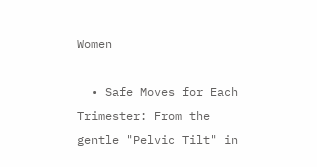Women

  • Safe Moves for Each Trimester: From the gentle "Pelvic Tilt" in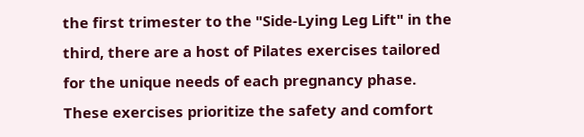the first trimester to the "Side-Lying Leg Lift" in the third, there are a host of Pilates exercises tailored for the unique needs of each pregnancy phase. These exercises prioritize the safety and comfort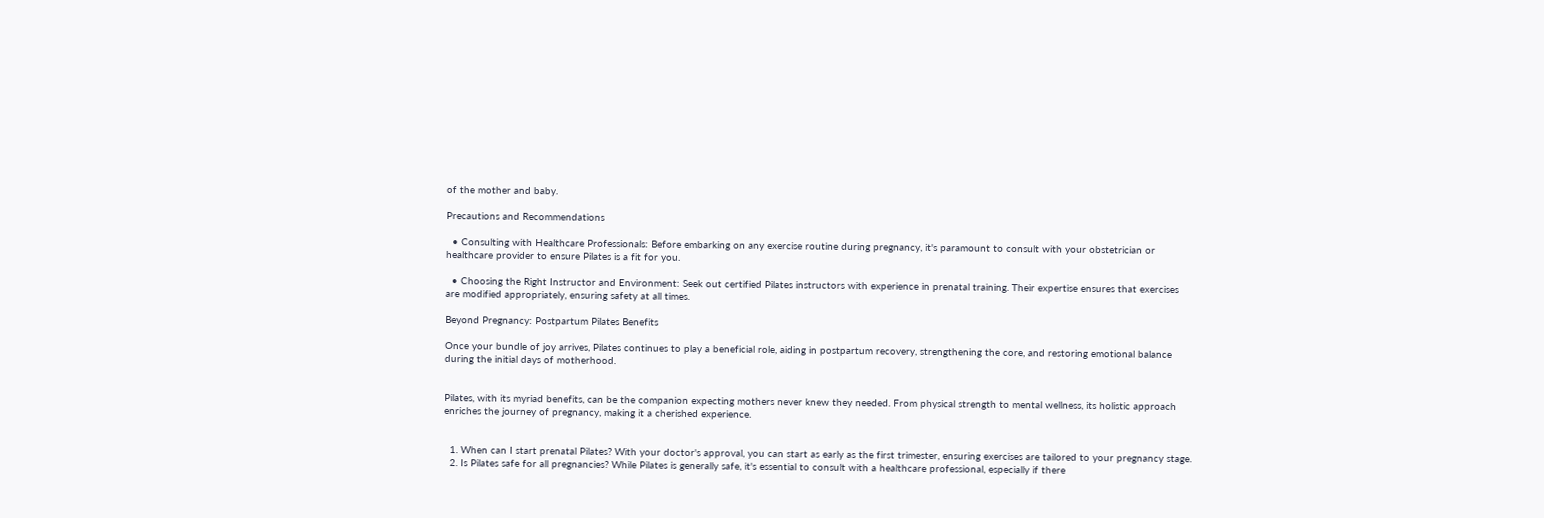of the mother and baby.

Precautions and Recommendations

  • Consulting with Healthcare Professionals: Before embarking on any exercise routine during pregnancy, it's paramount to consult with your obstetrician or healthcare provider to ensure Pilates is a fit for you.

  • Choosing the Right Instructor and Environment: Seek out certified Pilates instructors with experience in prenatal training. Their expertise ensures that exercises are modified appropriately, ensuring safety at all times.

Beyond Pregnancy: Postpartum Pilates Benefits

Once your bundle of joy arrives, Pilates continues to play a beneficial role, aiding in postpartum recovery, strengthening the core, and restoring emotional balance during the initial days of motherhood.


Pilates, with its myriad benefits, can be the companion expecting mothers never knew they needed. From physical strength to mental wellness, its holistic approach enriches the journey of pregnancy, making it a cherished experience.


  1. When can I start prenatal Pilates? With your doctor's approval, you can start as early as the first trimester, ensuring exercises are tailored to your pregnancy stage.
  2. Is Pilates safe for all pregnancies? While Pilates is generally safe, it's essential to consult with a healthcare professional, especially if there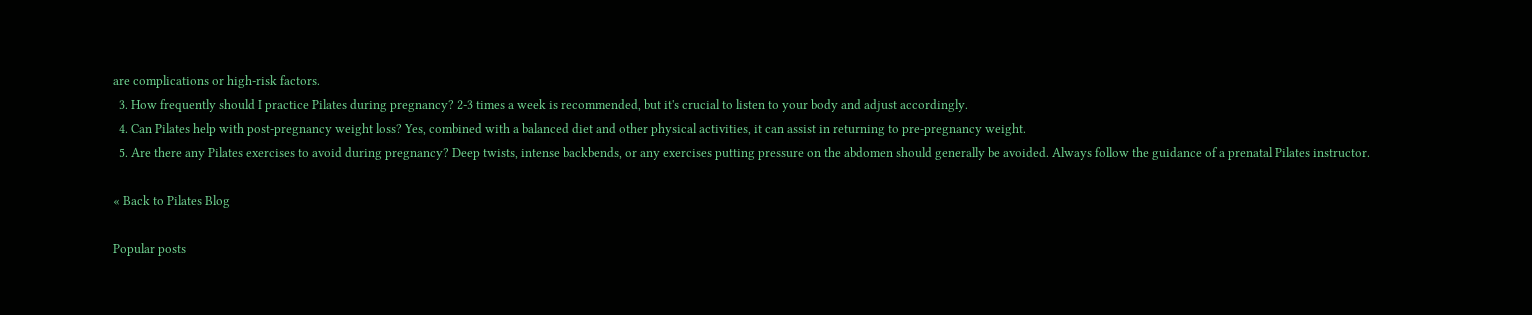are complications or high-risk factors.
  3. How frequently should I practice Pilates during pregnancy? 2-3 times a week is recommended, but it's crucial to listen to your body and adjust accordingly.
  4. Can Pilates help with post-pregnancy weight loss? Yes, combined with a balanced diet and other physical activities, it can assist in returning to pre-pregnancy weight.
  5. Are there any Pilates exercises to avoid during pregnancy? Deep twists, intense backbends, or any exercises putting pressure on the abdomen should generally be avoided. Always follow the guidance of a prenatal Pilates instructor.

« Back to Pilates Blog

Popular posts